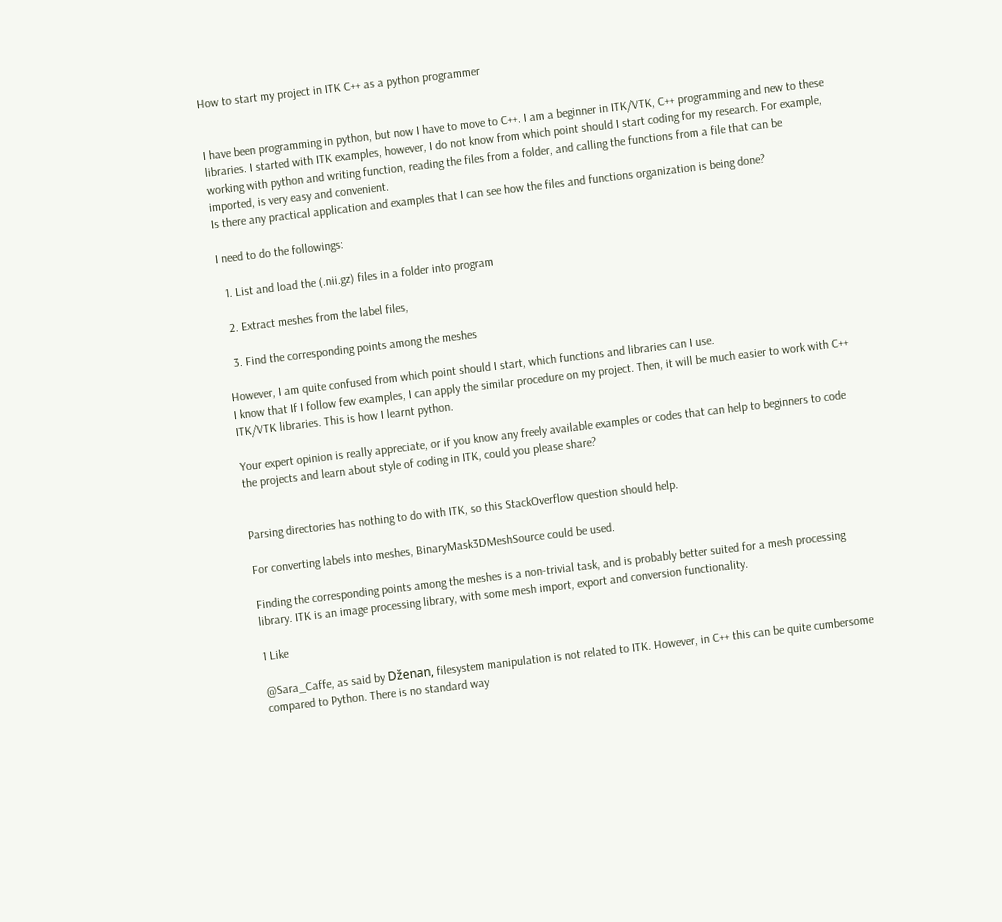How to start my project in ITK C++ as a python programmer


I have been programming in python, but now I have to move to C++. I am a beginner in ITK/VTK, C++ programming and new to these libraries. I started with ITK examples, however, I do not know from which point should I start coding for my research. For example, working with python and writing function, reading the files from a folder, and calling the functions from a file that can be imported, is very easy and convenient.
Is there any practical application and examples that I can see how the files and functions organization is being done?

I need to do the followings:

  1. List and load the (.nii.gz) files in a folder into program

  2. Extract meshes from the label files,

  3. Find the corresponding points among the meshes

However, I am quite confused from which point should I start, which functions and libraries can I use.
I know that If I follow few examples, I can apply the similar procedure on my project. Then, it will be much easier to work with C++ ITK/VTK libraries. This is how I learnt python.

Your expert opinion is really appreciate, or if you know any freely available examples or codes that can help to beginners to code the projects and learn about style of coding in ITK, could you please share?


Parsing directories has nothing to do with ITK, so this StackOverflow question should help.

For converting labels into meshes, BinaryMask3DMeshSource could be used.

Finding the corresponding points among the meshes is a non-trivial task, and is probably better suited for a mesh processing library. ITK is an image processing library, with some mesh import, export and conversion functionality.

1 Like

@Sara_Caffe, as said by Dženan, filesystem manipulation is not related to ITK. However, in C++ this can be quite cumbersome compared to Python. There is no standard way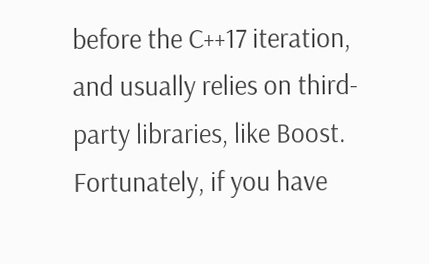before the C++17 iteration, and usually relies on third-party libraries, like Boost.
Fortunately, if you have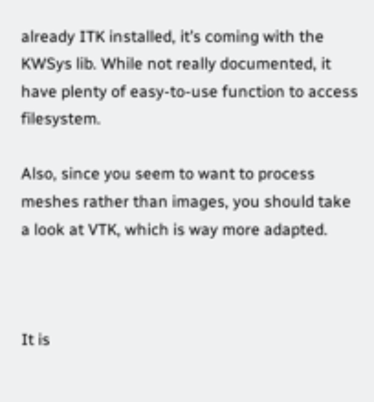already ITK installed, it’s coming with the KWSys lib. While not really documented, it have plenty of easy-to-use function to access filesystem.

Also, since you seem to want to process meshes rather than images, you should take a look at VTK, which is way more adapted.



It is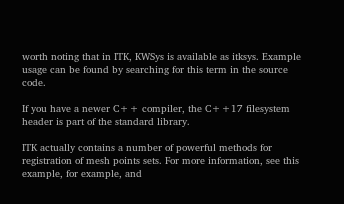worth noting that in ITK, KWSys is available as itksys. Example usage can be found by searching for this term in the source code.

If you have a newer C++ compiler, the C++17 filesystem header is part of the standard library.

ITK actually contains a number of powerful methods for registration of mesh points sets. For more information, see this example, for example, and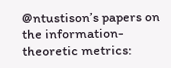@ntustison’s papers on the information-theoretic metrics: